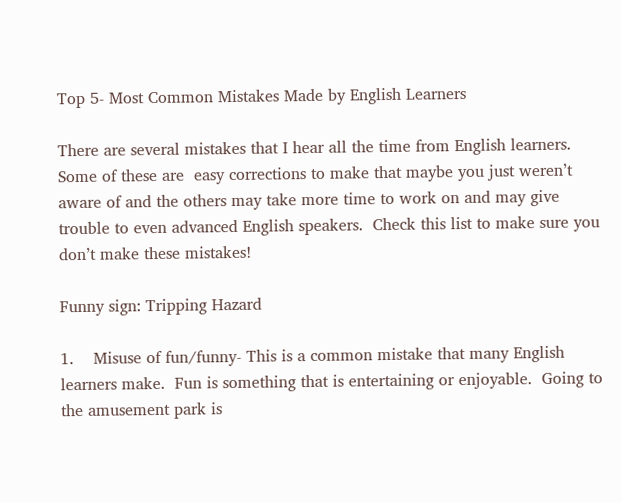Top 5- Most Common Mistakes Made by English Learners

There are several mistakes that I hear all the time from English learners.  Some of these are  easy corrections to make that maybe you just weren’t aware of and the others may take more time to work on and may give trouble to even advanced English speakers.  Check this list to make sure you don’t make these mistakes!

Funny sign: Tripping Hazard

1.    Misuse of fun/funny- This is a common mistake that many English learners make.  Fun is something that is entertaining or enjoyable.  Going to the amusement park is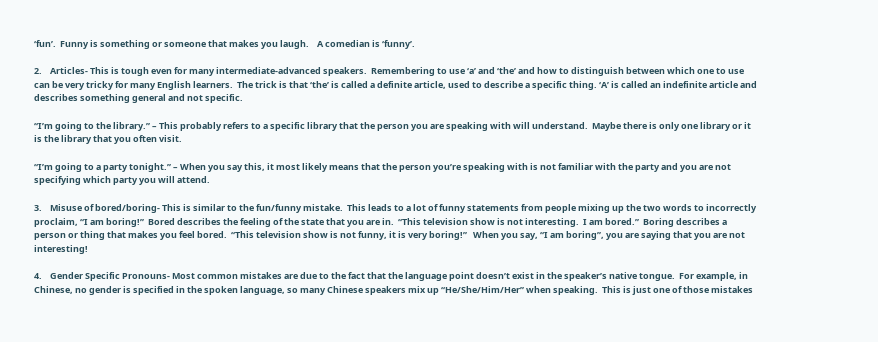‘fun’.  Funny is something or someone that makes you laugh.    A comedian is ‘funny’.

2.    Articles- This is tough even for many intermediate-advanced speakers.  Remembering to use ‘a’ and ‘the’ and how to distinguish between which one to use can be very tricky for many English learners.  The trick is that ‘the’ is called a definite article, used to describe a specific thing. ‘A’ is called an indefinite article and describes something general and not specific.

“I’m going to the library.” – This probably refers to a specific library that the person you are speaking with will understand.  Maybe there is only one library or it is the library that you often visit.

“I’m going to a party tonight.” – When you say this, it most likely means that the person you’re speaking with is not familiar with the party and you are not specifying which party you will attend.

3.    Misuse of bored/boring- This is similar to the fun/funny mistake.  This leads to a lot of funny statements from people mixing up the two words to incorrectly proclaim, “I am boring!”  Bored describes the feeling of the state that you are in.  “This television show is not interesting.  I am bored.”  Boring describes a person or thing that makes you feel bored.  “This television show is not funny, it is very boring!”   When you say, “I am boring”, you are saying that you are not interesting!

4.    Gender Specific Pronouns- Most common mistakes are due to the fact that the language point doesn’t exist in the speaker’s native tongue.  For example, in Chinese, no gender is specified in the spoken language, so many Chinese speakers mix up “He/She/Him/Her” when speaking.  This is just one of those mistakes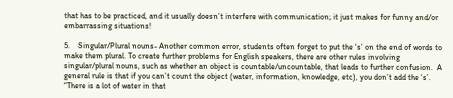that has to be practiced, and it usually doesn’t interfere with communication; it just makes for funny and/or embarrassing situations!

5.    Singular/Plural nouns- Another common error, students often forget to put the ‘s’ on the end of words to make them plural. To create further problems for English speakers, there are other rules involving singular/plural nouns, such as whether an object is countable/uncountable, that leads to further confusion.  A general rule is that if you can’t count the object (water, information, knowledge, etc), you don’t add the ‘s’.  “There is a lot of water in that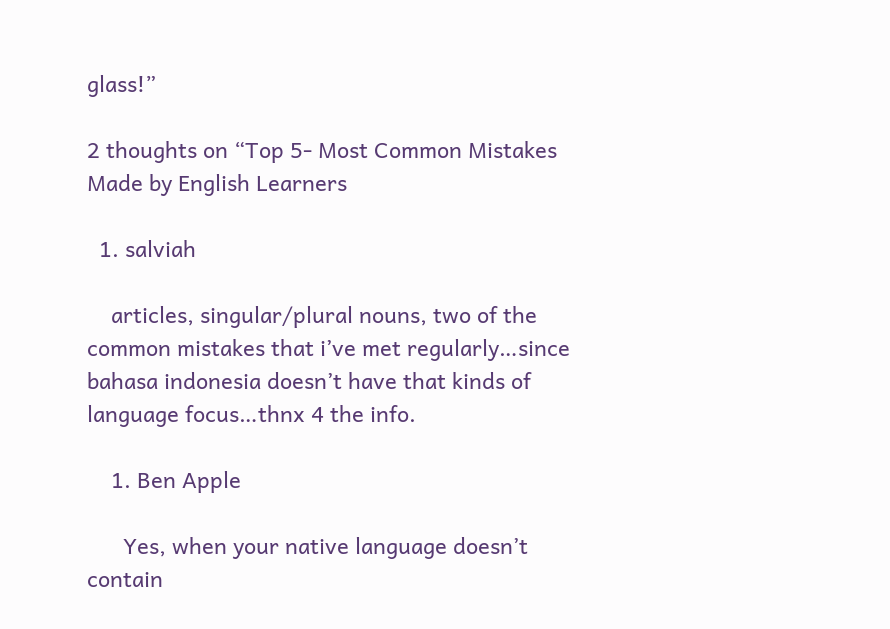glass!”

2 thoughts on “Top 5- Most Common Mistakes Made by English Learners

  1. salviah

    articles, singular/plural nouns, two of the common mistakes that i’ve met regularly…since bahasa indonesia doesn’t have that kinds of language focus…thnx 4 the info.

    1. Ben Apple

      Yes, when your native language doesn’t contain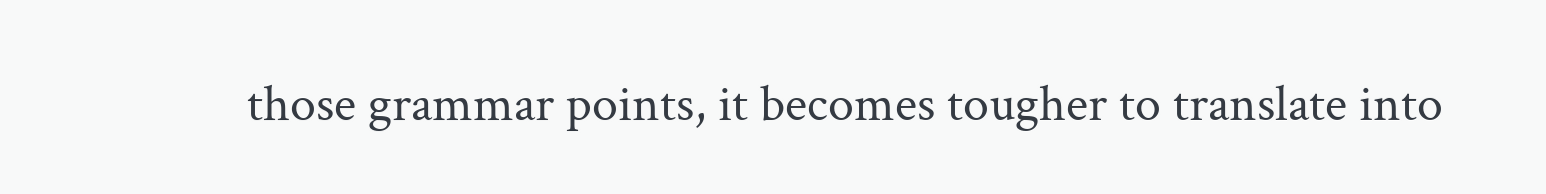those grammar points, it becomes tougher to translate into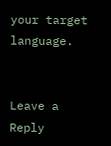your target language.


Leave a Reply